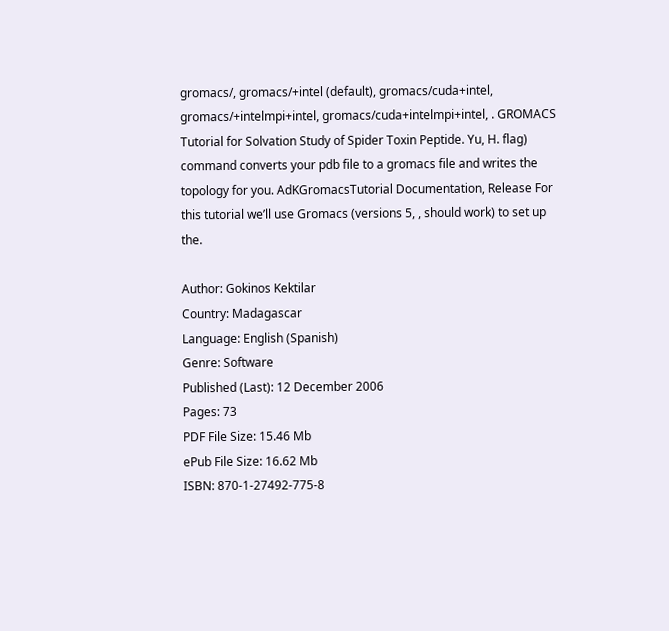gromacs/, gromacs/+intel (default), gromacs/cuda+intel, gromacs/+intelmpi+intel, gromacs/cuda+intelmpi+intel, . GROMACS Tutorial for Solvation Study of Spider Toxin Peptide. Yu, H. flag) command converts your pdb file to a gromacs file and writes the topology for you. AdKGromacsTutorial Documentation, Release For this tutorial we’ll use Gromacs (versions 5, , should work) to set up the.

Author: Gokinos Kektilar
Country: Madagascar
Language: English (Spanish)
Genre: Software
Published (Last): 12 December 2006
Pages: 73
PDF File Size: 15.46 Mb
ePub File Size: 16.62 Mb
ISBN: 870-1-27492-775-8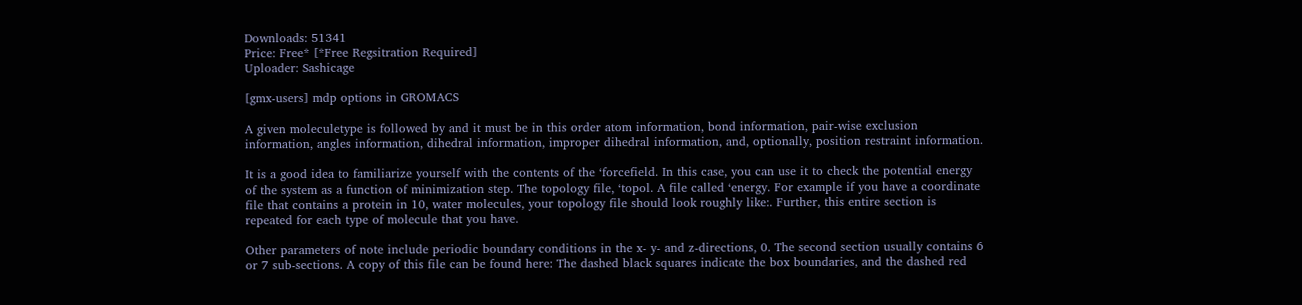Downloads: 51341
Price: Free* [*Free Regsitration Required]
Uploader: Sashicage

[gmx-users] mdp options in GROMACS

A given moleculetype is followed by and it must be in this order atom information, bond information, pair-wise exclusion information, angles information, dihedral information, improper dihedral information, and, optionally, position restraint information.

It is a good idea to familiarize yourself with the contents of the ‘forcefield. In this case, you can use it to check the potential energy of the system as a function of minimization step. The topology file, ‘topol. A file called ‘energy. For example if you have a coordinate file that contains a protein in 10, water molecules, your topology file should look roughly like:. Further, this entire section is repeated for each type of molecule that you have.

Other parameters of note include periodic boundary conditions in the x- y- and z-directions, 0. The second section usually contains 6 or 7 sub-sections. A copy of this file can be found here: The dashed black squares indicate the box boundaries, and the dashed red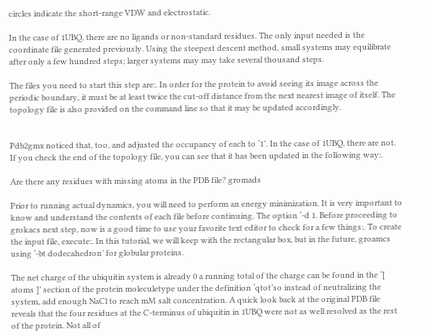circles indicate the short-range VDW and electrostatic.

In the case of 1UBQ, there are no ligands or non-standard residues. The only input needed is the coordinate file generated previously. Using the steepest descent method, small systems may equilibrate after only a few hundred steps; larger systems may may take several thousand steps.

The files you need to start this step are:. In order for the protein to avoid seeing its image across the periodic boundary, it must be at least twice the cut-off distance from the next nearest image of itself. The topology file is also provided on the command line so that it may be updated accordingly.


Pdb2gmx noticed that, too, and adjusted the occupancy of each to ‘1’. In the case of 1UBQ, there are not. If you check the end of the topology file, you can see that it has been updated in the following way:.

Are there any residues with missing atoms in the PDB file? gromads

Prior to running actual dynamics, you will need to perform an energy minimization. It is very important to know and understand the contents of each file before continuing. The option ‘-d 1. Before proceeding to grokacs next step, now is a good time to use your favorite text editor to check for a few things:. To create the input file, execute:. In this tutorial, we will keep with the rectangular box, but in the future, groamcs using ‘-bt dodecahedron’ for globular proteins.

The net charge of the ubiquitin system is already 0 a running total of the charge can be found in the ‘[ atoms ]’ section of the protein moleculetype under the definition ‘qtot’so instead of neutralizing the system, add enough NaCl to reach mM salt concentration. A quick look back at the original PDB file reveals that the four residues at the C-terminus of ubiquitin in 1UBQ were not as well resolved as the rest of the protein. Not all of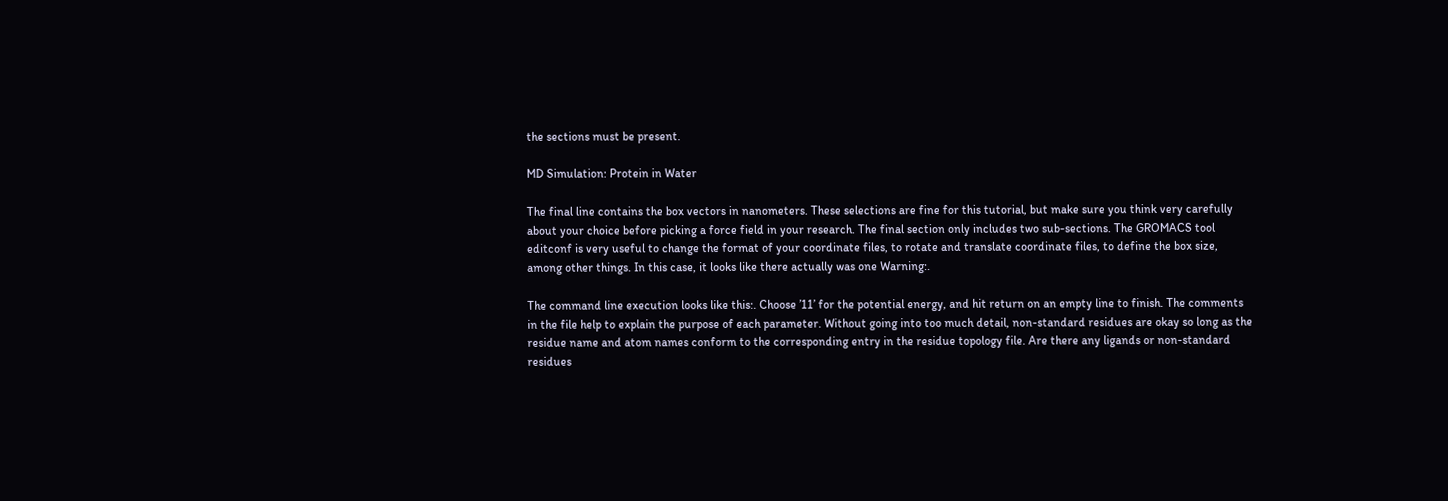the sections must be present.

MD Simulation: Protein in Water

The final line contains the box vectors in nanometers. These selections are fine for this tutorial, but make sure you think very carefully about your choice before picking a force field in your research. The final section only includes two sub-sections. The GROMACS tool editconf is very useful to change the format of your coordinate files, to rotate and translate coordinate files, to define the box size, among other things. In this case, it looks like there actually was one Warning:.

The command line execution looks like this:. Choose ’11’ for the potential energy, and hit return on an empty line to finish. The comments in the file help to explain the purpose of each parameter. Without going into too much detail, non-standard residues are okay so long as the residue name and atom names conform to the corresponding entry in the residue topology file. Are there any ligands or non-standard residues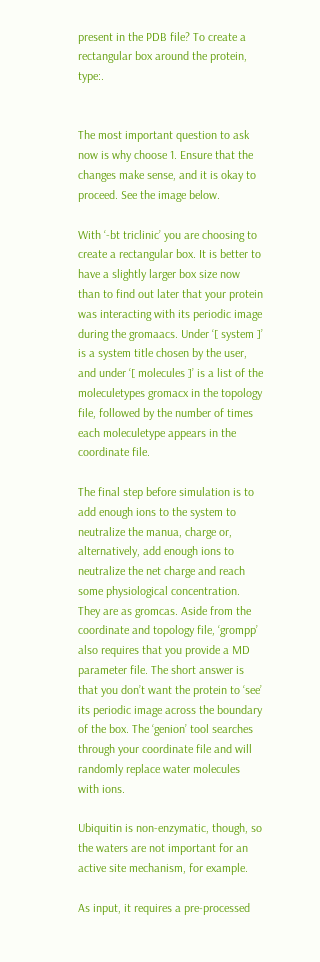present in the PDB file? To create a rectangular box around the protein, type:.


The most important question to ask now is why choose 1. Ensure that the changes make sense, and it is okay to proceed. See the image below.

With ‘-bt triclinic’ you are choosing to create a rectangular box. It is better to have a slightly larger box size now than to find out later that your protein was interacting with its periodic image during the gromaacs. Under ‘[ system ]’ is a system title chosen by the user, and under ‘[ molecules ]’ is a list of the moleculetypes gromacx in the topology file, followed by the number of times each moleculetype appears in the coordinate file.

The final step before simulation is to add enough ions to the system to neutralize the manua, charge or, alternatively, add enough ions to neutralize the net charge and reach some physiological concentration. They are as gromcas. Aside from the coordinate and topology file, ‘grompp’ also requires that you provide a MD parameter file. The short answer is that you don’t want the protein to ‘see’ its periodic image across the boundary of the box. The ‘genion’ tool searches through your coordinate file and will randomly replace water molecules with ions.

Ubiquitin is non-enzymatic, though, so the waters are not important for an active site mechanism, for example.

As input, it requires a pre-processed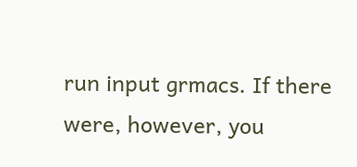run input grmacs. If there were, however, you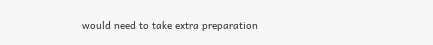would need to take extra preparation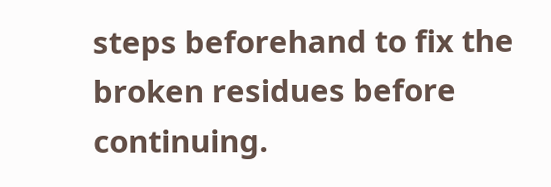steps beforehand to fix the broken residues before continuing.